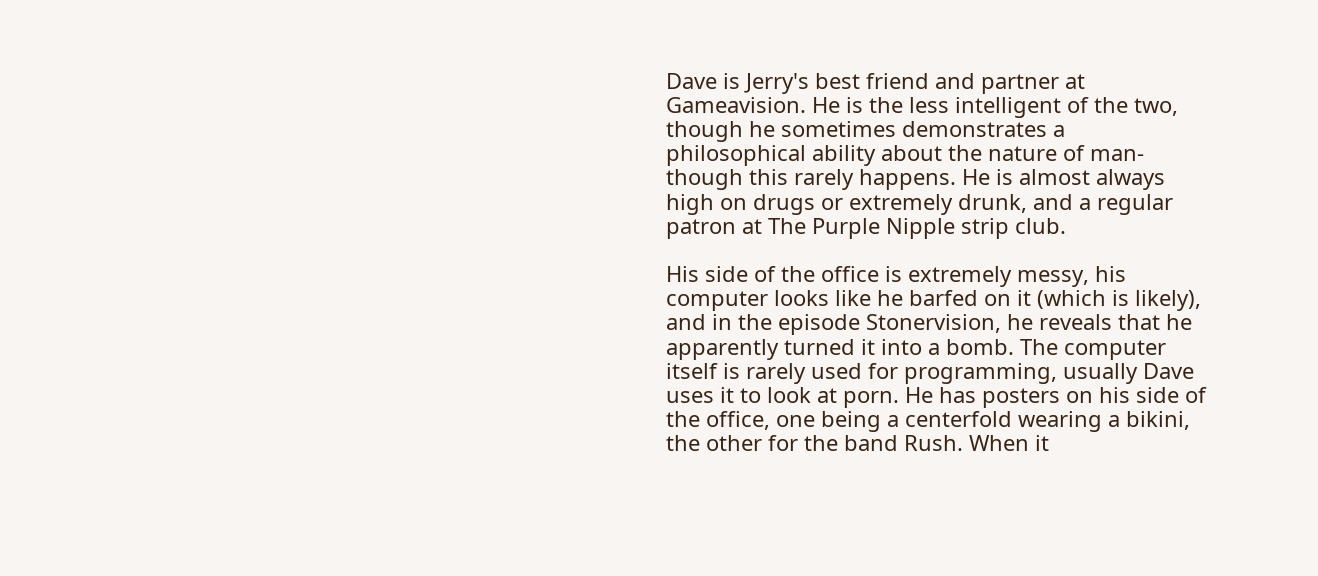Dave is Jerry's best friend and partner at Gameavision. He is the less intelligent of the two, though he sometimes demonstrates a philosophical ability about the nature of man-though this rarely happens. He is almost always high on drugs or extremely drunk, and a regular patron at The Purple Nipple strip club.

His side of the office is extremely messy, his computer looks like he barfed on it (which is likely), and in the episode Stonervision, he reveals that he apparently turned it into a bomb. The computer itself is rarely used for programming, usually Dave uses it to look at porn. He has posters on his side of the office, one being a centerfold wearing a bikini, the other for the band Rush. When it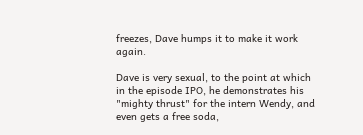freezes, Dave humps it to make it work again.

Dave is very sexual, to the point at which in the episode IPO, he demonstrates his "mighty thrust" for the intern Wendy, and even gets a free soda,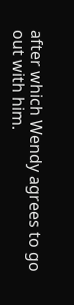after which Wendy agrees to go out with him.